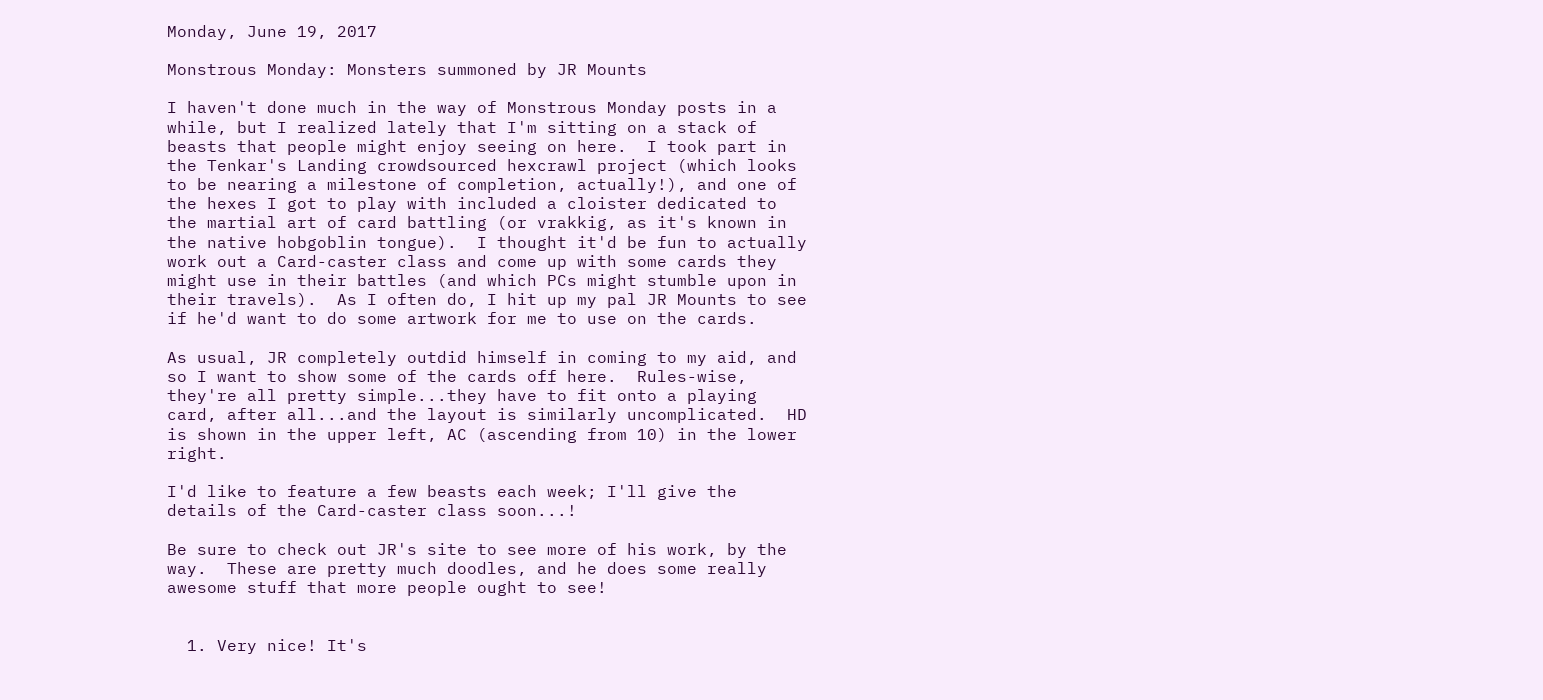Monday, June 19, 2017

Monstrous Monday: Monsters summoned by JR Mounts

I haven't done much in the way of Monstrous Monday posts in a while, but I realized lately that I'm sitting on a stack of beasts that people might enjoy seeing on here.  I took part in the Tenkar's Landing crowdsourced hexcrawl project (which looks to be nearing a milestone of completion, actually!), and one of the hexes I got to play with included a cloister dedicated to the martial art of card battling (or vrakkig, as it's known in the native hobgoblin tongue).  I thought it'd be fun to actually work out a Card-caster class and come up with some cards they might use in their battles (and which PCs might stumble upon in their travels).  As I often do, I hit up my pal JR Mounts to see if he'd want to do some artwork for me to use on the cards.

As usual, JR completely outdid himself in coming to my aid, and so I want to show some of the cards off here.  Rules-wise, they're all pretty simple...they have to fit onto a playing card, after all...and the layout is similarly uncomplicated.  HD is shown in the upper left, AC (ascending from 10) in the lower right.

I'd like to feature a few beasts each week; I'll give the details of the Card-caster class soon...!

Be sure to check out JR's site to see more of his work, by the way.  These are pretty much doodles, and he does some really awesome stuff that more people ought to see!


  1. Very nice! It's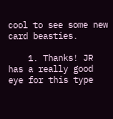cool to see some new card beasties.

    1. Thanks! JR has a really good eye for this type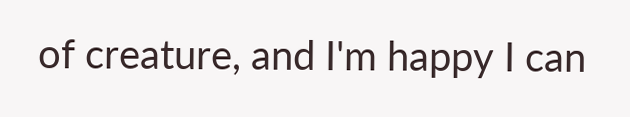of creature, and I'm happy I can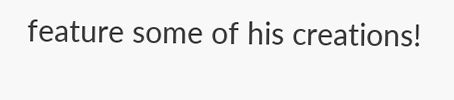feature some of his creations!